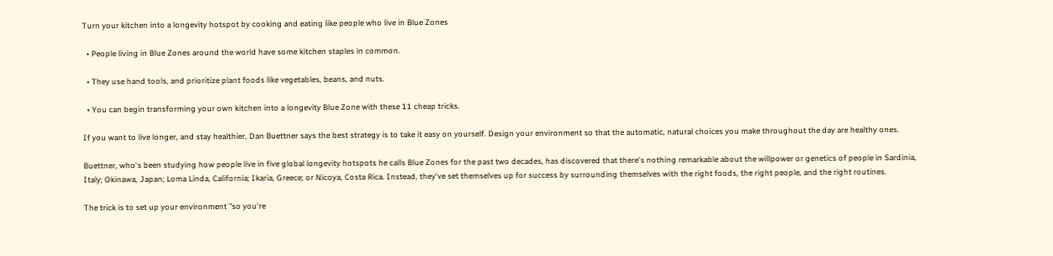Turn your kitchen into a longevity hotspot by cooking and eating like people who live in Blue Zones

  • People living in Blue Zones around the world have some kitchen staples in common.

  • They use hand tools, and prioritize plant foods like vegetables, beans, and nuts.

  • You can begin transforming your own kitchen into a longevity Blue Zone with these 11 cheap tricks.

If you want to live longer, and stay healthier, Dan Buettner says the best strategy is to take it easy on yourself. Design your environment so that the automatic, natural choices you make throughout the day are healthy ones.

Buettner, who's been studying how people live in five global longevity hotspots he calls Blue Zones for the past two decades, has discovered that there's nothing remarkable about the willpower or genetics of people in Sardinia, Italy; Okinawa, Japan; Loma Linda, California; Ikaria, Greece; or Nicoya, Costa Rica. Instead, they've set themselves up for success by surrounding themselves with the right foods, the right people, and the right routines.

The trick is to set up your environment "so you're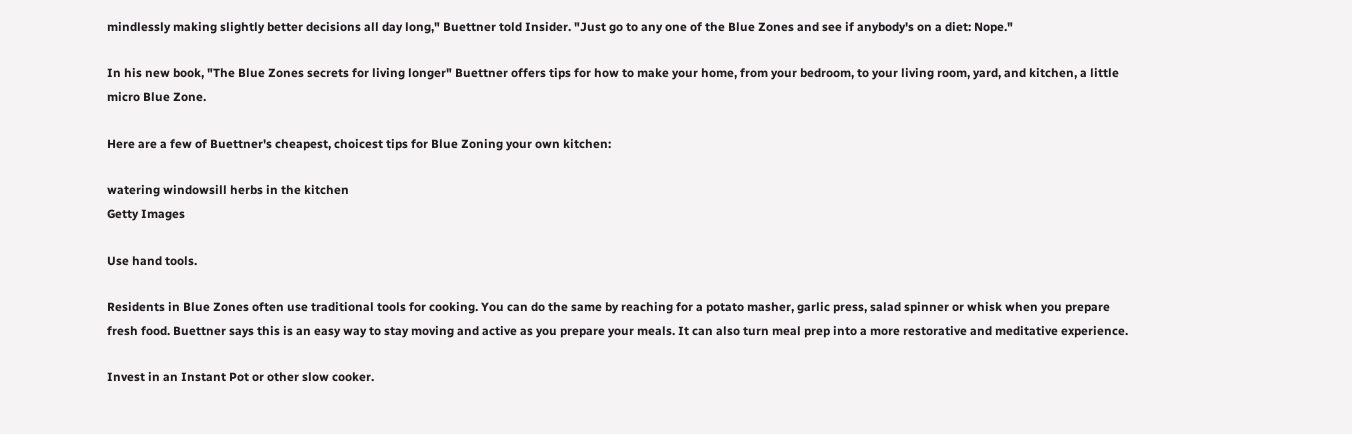mindlessly making slightly better decisions all day long," Buettner told Insider. "Just go to any one of the Blue Zones and see if anybody's on a diet: Nope."

In his new book, "The Blue Zones secrets for living longer" Buettner offers tips for how to make your home, from your bedroom, to your living room, yard, and kitchen, a little micro Blue Zone.

Here are a few of Buettner's cheapest, choicest tips for Blue Zoning your own kitchen:

watering windowsill herbs in the kitchen
Getty Images

Use hand tools.

Residents in Blue Zones often use traditional tools for cooking. You can do the same by reaching for a potato masher, garlic press, salad spinner or whisk when you prepare fresh food. Buettner says this is an easy way to stay moving and active as you prepare your meals. It can also turn meal prep into a more restorative and meditative experience.

Invest in an Instant Pot or other slow cooker.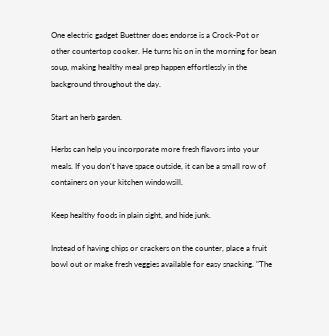One electric gadget Buettner does endorse is a Crock-Pot or other countertop cooker. He turns his on in the morning for bean soup, making healthy meal prep happen effortlessly in the background throughout the day.

Start an herb garden.

Herbs can help you incorporate more fresh flavors into your meals. If you don't have space outside, it can be a small row of containers on your kitchen windowsill.

Keep healthy foods in plain sight, and hide junk.

Instead of having chips or crackers on the counter, place a fruit bowl out or make fresh veggies available for easy snacking. "The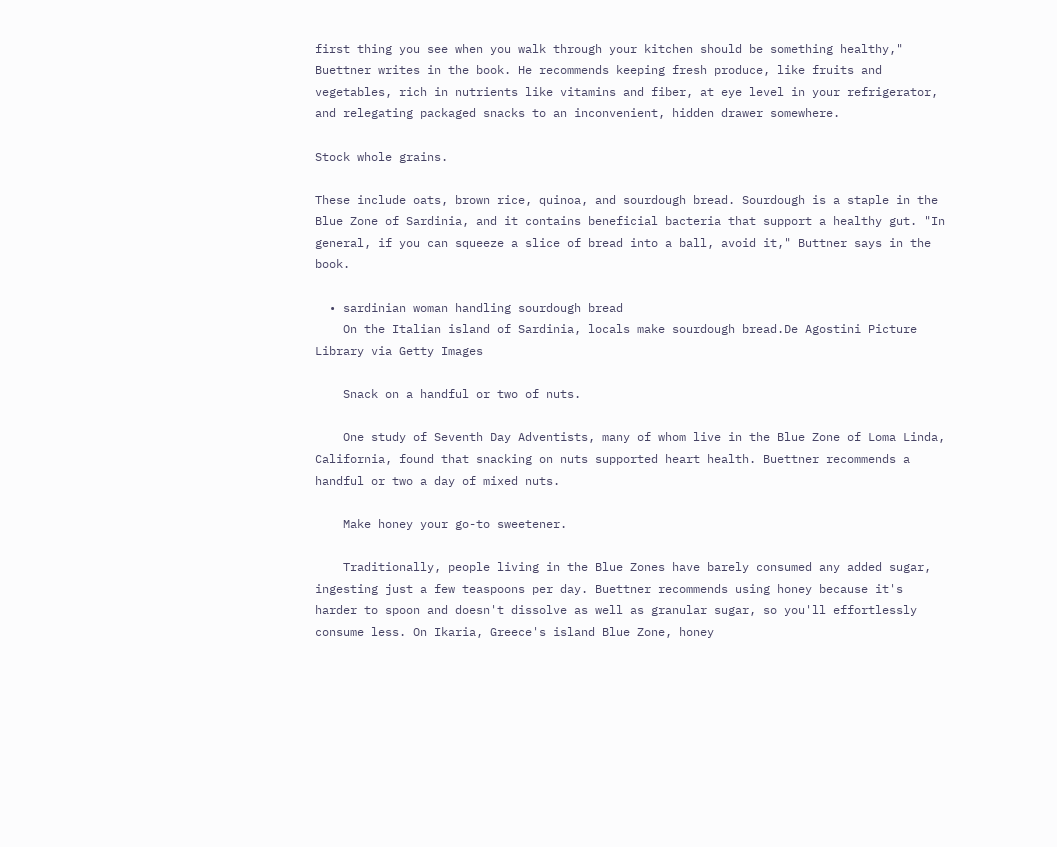first thing you see when you walk through your kitchen should be something healthy," Buettner writes in the book. He recommends keeping fresh produce, like fruits and vegetables, rich in nutrients like vitamins and fiber, at eye level in your refrigerator, and relegating packaged snacks to an inconvenient, hidden drawer somewhere.

Stock whole grains.

These include oats, brown rice, quinoa, and sourdough bread. Sourdough is a staple in the Blue Zone of Sardinia, and it contains beneficial bacteria that support a healthy gut. "In general, if you can squeeze a slice of bread into a ball, avoid it," Buttner says in the book.

  • sardinian woman handling sourdough bread
    On the Italian island of Sardinia, locals make sourdough bread.De Agostini Picture Library via Getty Images

    Snack on a handful or two of nuts.

    One study of Seventh Day Adventists, many of whom live in the Blue Zone of Loma Linda, California, found that snacking on nuts supported heart health. Buettner recommends a handful or two a day of mixed nuts.

    Make honey your go-to sweetener.

    Traditionally, people living in the Blue Zones have barely consumed any added sugar, ingesting just a few teaspoons per day. Buettner recommends using honey because it's harder to spoon and doesn't dissolve as well as granular sugar, so you'll effortlessly consume less. On Ikaria, Greece's island Blue Zone, honey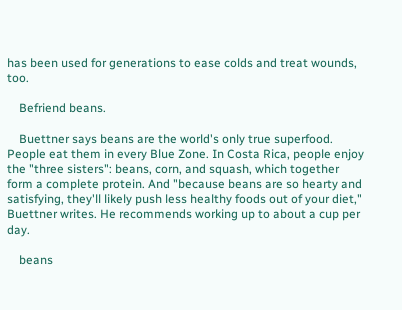has been used for generations to ease colds and treat wounds, too.

    Befriend beans.

    Buettner says beans are the world's only true superfood. People eat them in every Blue Zone. In Costa Rica, people enjoy the "three sisters": beans, corn, and squash, which together form a complete protein. And "because beans are so hearty and satisfying, they'll likely push less healthy foods out of your diet," Buettner writes. He recommends working up to about a cup per day.

    beans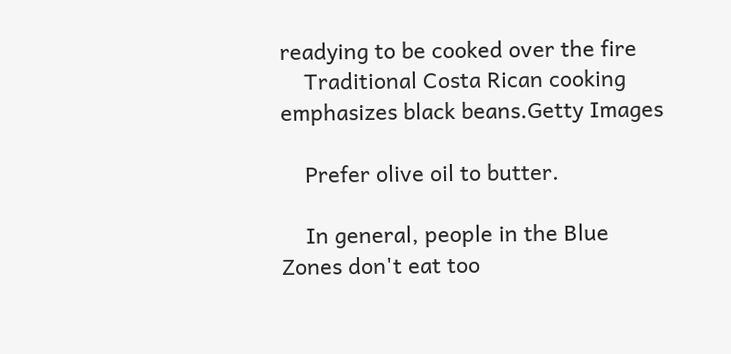readying to be cooked over the fire
    Traditional Costa Rican cooking emphasizes black beans.Getty Images

    Prefer olive oil to butter.

    In general, people in the Blue Zones don't eat too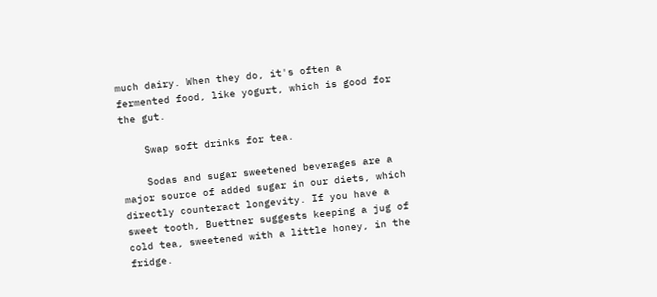much dairy. When they do, it's often a fermented food, like yogurt, which is good for the gut.

    Swap soft drinks for tea.

    Sodas and sugar sweetened beverages are a major source of added sugar in our diets, which directly counteract longevity. If you have a sweet tooth, Buettner suggests keeping a jug of cold tea, sweetened with a little honey, in the fridge.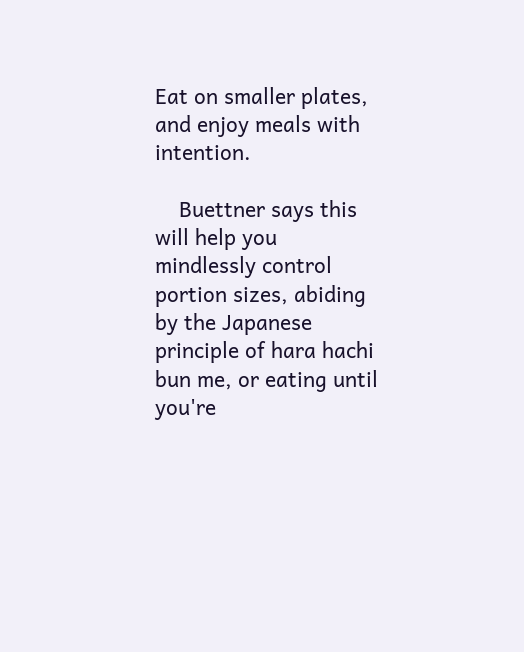Eat on smaller plates, and enjoy meals with intention.

    Buettner says this will help you mindlessly control portion sizes, abiding by the Japanese principle of hara hachi bun me, or eating until you're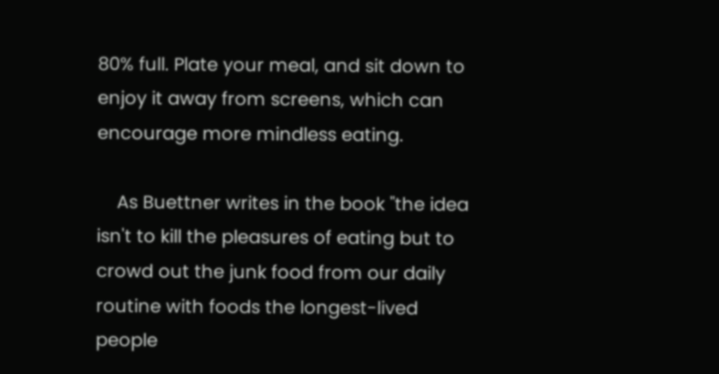80% full. Plate your meal, and sit down to enjoy it away from screens, which can encourage more mindless eating.

    As Buettner writes in the book "the idea isn't to kill the pleasures of eating but to crowd out the junk food from our daily routine with foods the longest-lived people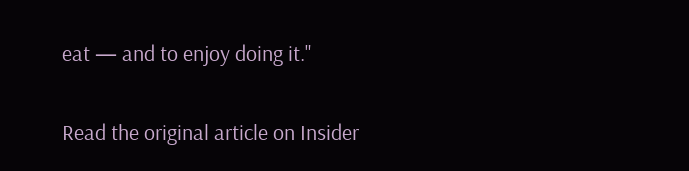eat — and to enjoy doing it."

Read the original article on Insider